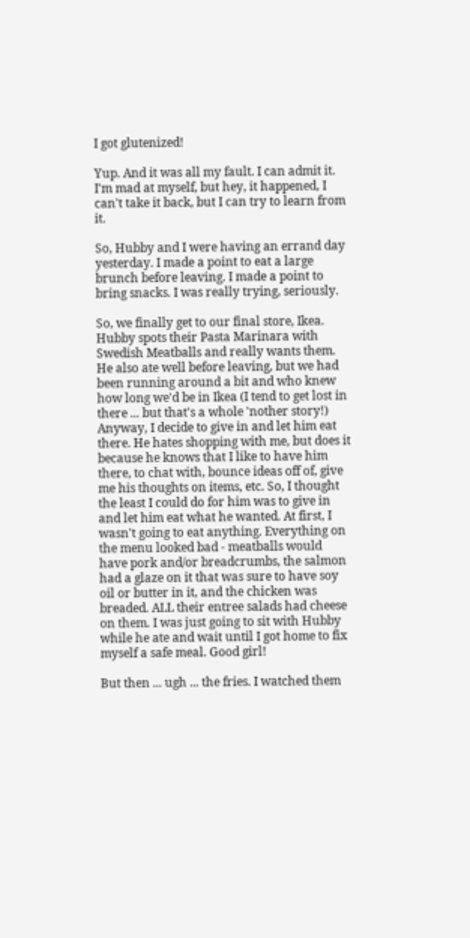I got glutenized!

Yup. And it was all my fault. I can admit it. I'm mad at myself, but hey, it happened, I can't take it back, but I can try to learn from it.

So, Hubby and I were having an errand day yesterday. I made a point to eat a large brunch before leaving. I made a point to bring snacks. I was really trying, seriously.

So, we finally get to our final store, Ikea. Hubby spots their Pasta Marinara with Swedish Meatballs and really wants them. He also ate well before leaving, but we had been running around a bit and who knew how long we'd be in Ikea (I tend to get lost in there ... but that's a whole 'nother story!) Anyway, I decide to give in and let him eat there. He hates shopping with me, but does it because he knows that I like to have him there, to chat with, bounce ideas off of, give me his thoughts on items, etc. So, I thought the least I could do for him was to give in and let him eat what he wanted. At first, I wasn't going to eat anything. Everything on the menu looked bad - meatballs would have pork and/or breadcrumbs, the salmon had a glaze on it that was sure to have soy oil or butter in it, and the chicken was breaded. ALL their entree salads had cheese on them. I was just going to sit with Hubby while he ate and wait until I got home to fix myself a safe meal. Good girl!

But then ... ugh ... the fries. I watched them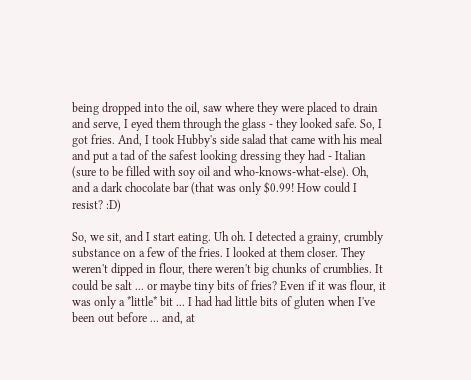being dropped into the oil, saw where they were placed to drain and serve, I eyed them through the glass - they looked safe. So, I got fries. And, I took Hubby's side salad that came with his meal and put a tad of the safest looking dressing they had - Italian (sure to be filled with soy oil and who-knows-what-else). Oh, and a dark chocolate bar (that was only $0.99! How could I resist? :D)

So, we sit, and I start eating. Uh oh. I detected a grainy, crumbly substance on a few of the fries. I looked at them closer. They weren't dipped in flour, there weren't big chunks of crumblies. It could be salt ... or maybe tiny bits of fries? Even if it was flour, it was only a *little* bit ... I had had little bits of gluten when I've been out before ... and, at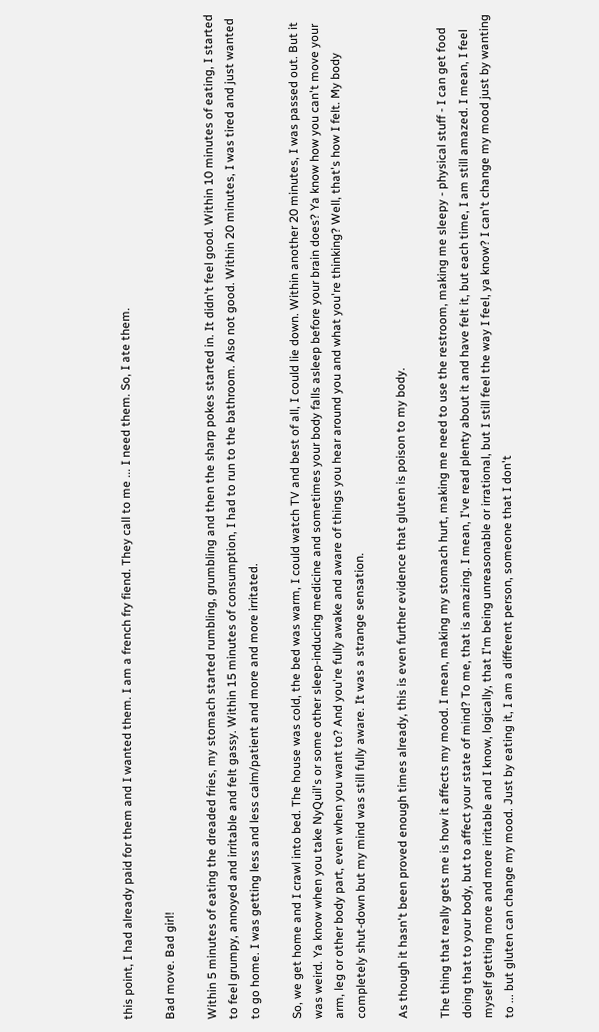this point, I had already paid for them and I wanted them. I am a french fry fiend. They call to me ... I need them. So, I ate them.

Bad move. Bad girl!

Within 5 minutes of eating the dreaded fries, my stomach started rumbling, grumbling and then the sharp pokes started in. It didn't feel good. Within 10 minutes of eating, I started to feel grumpy, annoyed and irritable and felt gassy. Within 15 minutes of consumption, I had to run to the bathroom. Also not good. Within 20 minutes, I was tired and just wanted to go home. I was getting less and less calm/patient and more and more irritated.

So, we get home and I crawl into bed. The house was cold, the bed was warm, I could watch TV and best of all, I could lie down. Within another 20 minutes, I was passed out. But it was weird. Ya know when you take NyQuil's or some other sleep-inducing medicine and sometimes your body falls asleep before your brain does? Ya know how you can't move your arm, leg or other body part, even when you want to? And you're fully awake and aware of things you hear around you and what you're thinking? Well, that's how I felt. My body completely shut-down but my mind was still fully aware. It was a strange sensation.

As though it hasn't been proved enough times already, this is even further evidence that gluten is poison to my body.

The thing that really gets me is how it affects my mood. I mean, making my stomach hurt, making me need to use the restroom, making me sleepy - physical stuff - I can get food doing that to your body, but to affect your state of mind? To me, that is amazing. I mean, I've read plenty about it and have felt it, but each time, I am still amazed. I mean, I feel myself getting more and more irritable and I know, logically, that I'm being unreasonable or irrational, but I still feel the way I feel, ya know? I can't change my mood just by wanting to ... but gluten can change my mood. Just by eating it, I am a different person, someone that I don't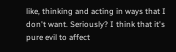like, thinking and acting in ways that I don't want. Seriously? I think that it's pure evil to affect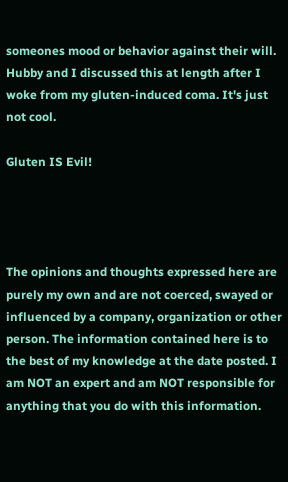someones mood or behavior against their will. Hubby and I discussed this at length after I woke from my gluten-induced coma. It's just not cool.

Gluten IS Evil!




The opinions and thoughts expressed here are purely my own and are not coerced, swayed or influenced by a company, organization or other person. The information contained here is to the best of my knowledge at the date posted. I am NOT an expert and am NOT responsible for anything that you do with this information.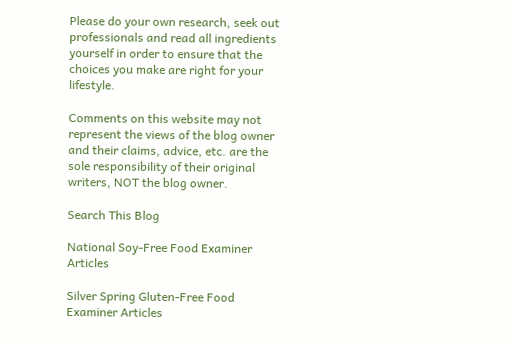Please do your own research, seek out professionals and read all ingredients yourself in order to ensure that the choices you make are right for your lifestyle.

Comments on this website may not represent the views of the blog owner and their claims, advice, etc. are the sole responsibility of their original writers, NOT the blog owner.

Search This Blog

National Soy-Free Food Examiner Articles

Silver Spring Gluten-Free Food Examiner Articles